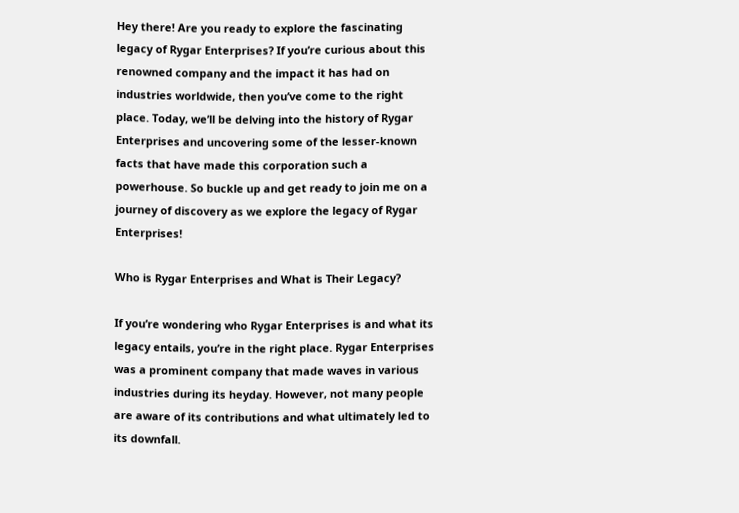Hey there! Are you ready to explore the fascinating legacy of Rygar Enterprises? If you’re curious about this renowned company and the impact it has had on industries worldwide, then you’ve come to the right place. Today, we’ll be delving into the history of Rygar Enterprises and uncovering some of the lesser-known facts that have made this corporation such a powerhouse. So buckle up and get ready to join me on a journey of discovery as we explore the legacy of Rygar Enterprises!

Who is Rygar Enterprises and What is Their Legacy?

If you’re wondering who Rygar Enterprises is and what its legacy entails, you’re in the right place. Rygar Enterprises was a prominent company that made waves in various industries during its heyday. However, not many people are aware of its contributions and what ultimately led to its downfall.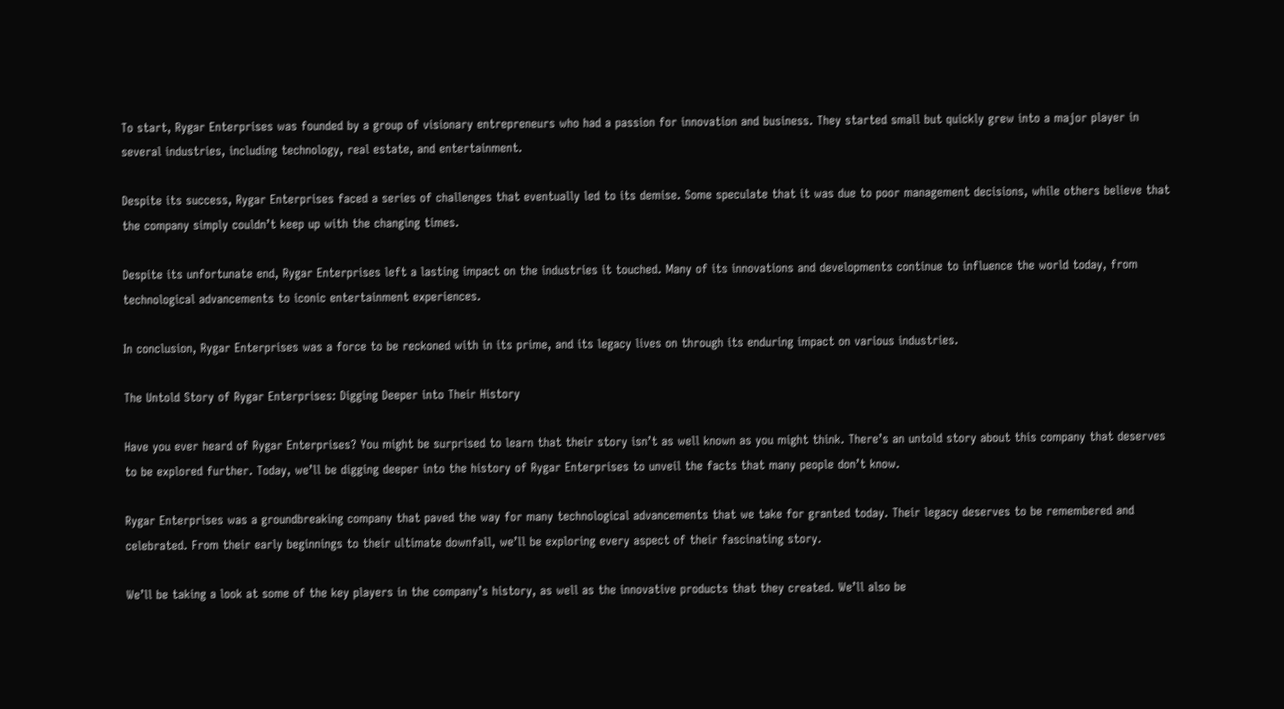To start, Rygar Enterprises was founded by a group of visionary entrepreneurs who had a passion for innovation and business. They started small but quickly grew into a major player in several industries, including technology, real estate, and entertainment.

Despite its success, Rygar Enterprises faced a series of challenges that eventually led to its demise. Some speculate that it was due to poor management decisions, while others believe that the company simply couldn’t keep up with the changing times.

Despite its unfortunate end, Rygar Enterprises left a lasting impact on the industries it touched. Many of its innovations and developments continue to influence the world today, from technological advancements to iconic entertainment experiences.

In conclusion, Rygar Enterprises was a force to be reckoned with in its prime, and its legacy lives on through its enduring impact on various industries.

The Untold Story of Rygar Enterprises: Digging Deeper into Their History

Have you ever heard of Rygar Enterprises? You might be surprised to learn that their story isn’t as well known as you might think. There’s an untold story about this company that deserves to be explored further. Today, we’ll be digging deeper into the history of Rygar Enterprises to unveil the facts that many people don’t know.

Rygar Enterprises was a groundbreaking company that paved the way for many technological advancements that we take for granted today. Their legacy deserves to be remembered and celebrated. From their early beginnings to their ultimate downfall, we’ll be exploring every aspect of their fascinating story.

We’ll be taking a look at some of the key players in the company’s history, as well as the innovative products that they created. We’ll also be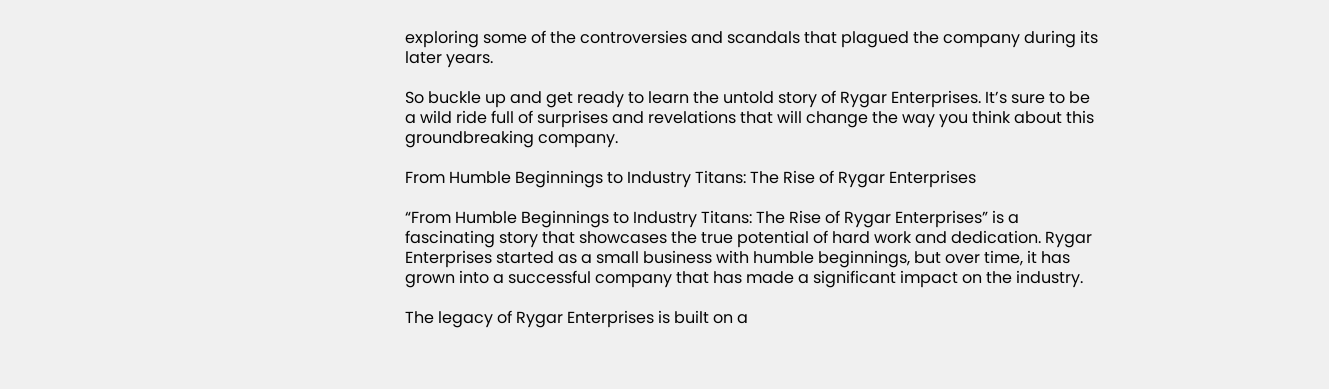exploring some of the controversies and scandals that plagued the company during its later years.

So buckle up and get ready to learn the untold story of Rygar Enterprises. It’s sure to be a wild ride full of surprises and revelations that will change the way you think about this groundbreaking company.

From Humble Beginnings to Industry Titans: The Rise of Rygar Enterprises

“From Humble Beginnings to Industry Titans: The Rise of Rygar Enterprises” is a fascinating story that showcases the true potential of hard work and dedication. Rygar Enterprises started as a small business with humble beginnings, but over time, it has grown into a successful company that has made a significant impact on the industry.

The legacy of Rygar Enterprises is built on a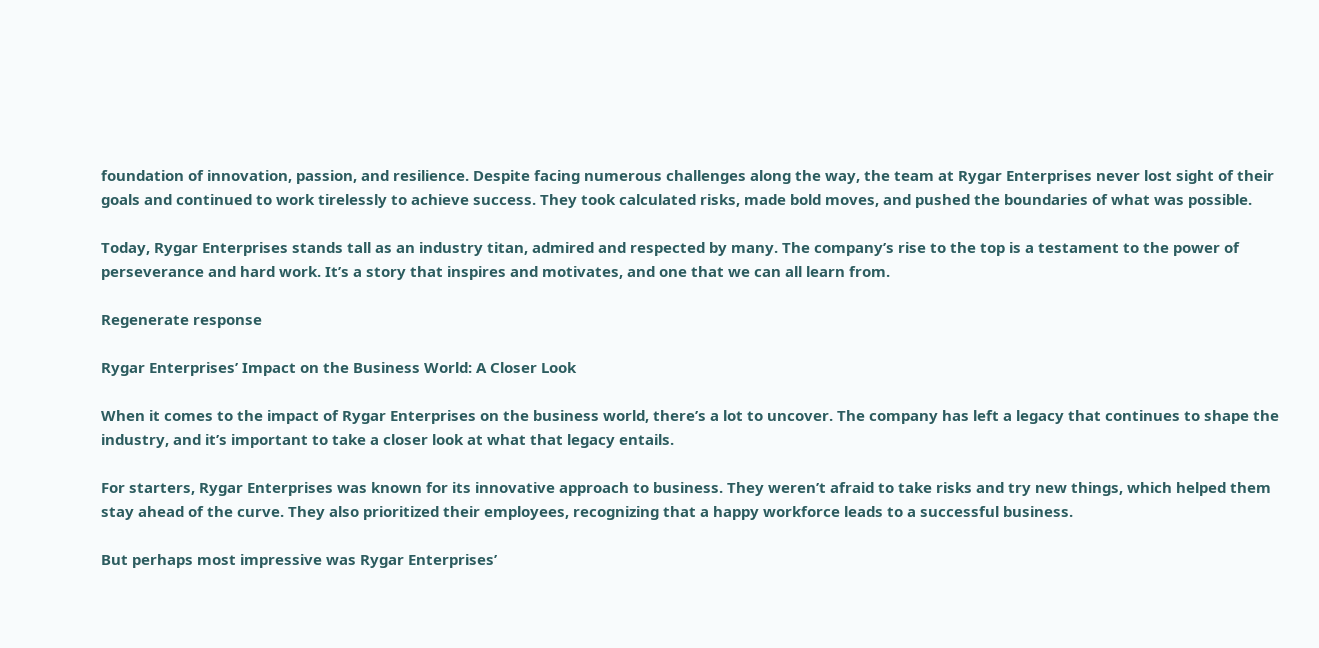foundation of innovation, passion, and resilience. Despite facing numerous challenges along the way, the team at Rygar Enterprises never lost sight of their goals and continued to work tirelessly to achieve success. They took calculated risks, made bold moves, and pushed the boundaries of what was possible.

Today, Rygar Enterprises stands tall as an industry titan, admired and respected by many. The company’s rise to the top is a testament to the power of perseverance and hard work. It’s a story that inspires and motivates, and one that we can all learn from.

Regenerate response

Rygar Enterprises’ Impact on the Business World: A Closer Look

When it comes to the impact of Rygar Enterprises on the business world, there’s a lot to uncover. The company has left a legacy that continues to shape the industry, and it’s important to take a closer look at what that legacy entails.

For starters, Rygar Enterprises was known for its innovative approach to business. They weren’t afraid to take risks and try new things, which helped them stay ahead of the curve. They also prioritized their employees, recognizing that a happy workforce leads to a successful business.

But perhaps most impressive was Rygar Enterprises’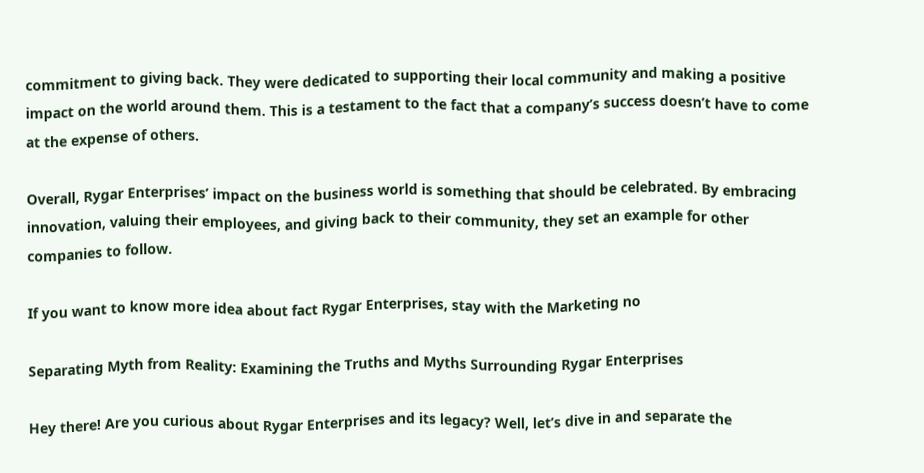commitment to giving back. They were dedicated to supporting their local community and making a positive impact on the world around them. This is a testament to the fact that a company’s success doesn’t have to come at the expense of others.

Overall, Rygar Enterprises’ impact on the business world is something that should be celebrated. By embracing innovation, valuing their employees, and giving back to their community, they set an example for other companies to follow.

If you want to know more idea about fact Rygar Enterprises, stay with the Marketing no

Separating Myth from Reality: Examining the Truths and Myths Surrounding Rygar Enterprises

Hey there! Are you curious about Rygar Enterprises and its legacy? Well, let’s dive in and separate the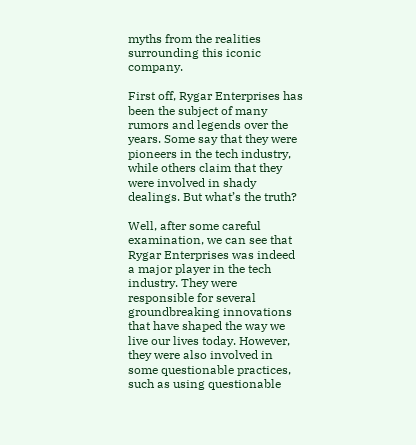myths from the realities surrounding this iconic company.

First off, Rygar Enterprises has been the subject of many rumors and legends over the years. Some say that they were pioneers in the tech industry, while others claim that they were involved in shady dealings. But what’s the truth?

Well, after some careful examination, we can see that Rygar Enterprises was indeed a major player in the tech industry. They were responsible for several groundbreaking innovations that have shaped the way we live our lives today. However, they were also involved in some questionable practices, such as using questionable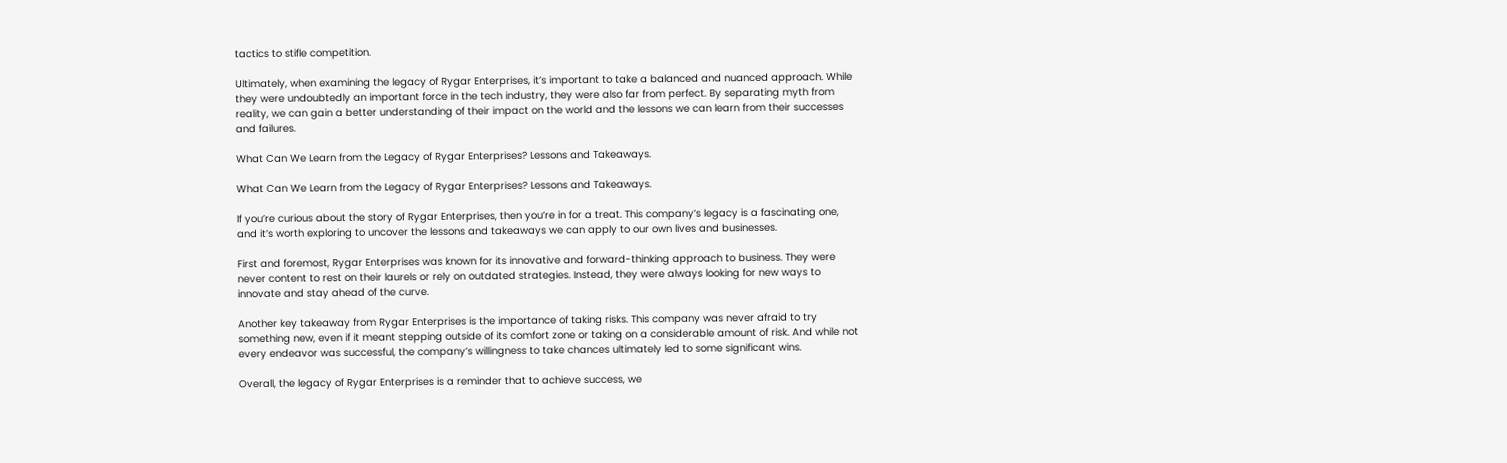tactics to stifle competition.

Ultimately, when examining the legacy of Rygar Enterprises, it’s important to take a balanced and nuanced approach. While they were undoubtedly an important force in the tech industry, they were also far from perfect. By separating myth from reality, we can gain a better understanding of their impact on the world and the lessons we can learn from their successes and failures.

What Can We Learn from the Legacy of Rygar Enterprises? Lessons and Takeaways.

What Can We Learn from the Legacy of Rygar Enterprises? Lessons and Takeaways.

If you’re curious about the story of Rygar Enterprises, then you’re in for a treat. This company’s legacy is a fascinating one, and it’s worth exploring to uncover the lessons and takeaways we can apply to our own lives and businesses.

First and foremost, Rygar Enterprises was known for its innovative and forward-thinking approach to business. They were never content to rest on their laurels or rely on outdated strategies. Instead, they were always looking for new ways to innovate and stay ahead of the curve.

Another key takeaway from Rygar Enterprises is the importance of taking risks. This company was never afraid to try something new, even if it meant stepping outside of its comfort zone or taking on a considerable amount of risk. And while not every endeavor was successful, the company’s willingness to take chances ultimately led to some significant wins.

Overall, the legacy of Rygar Enterprises is a reminder that to achieve success, we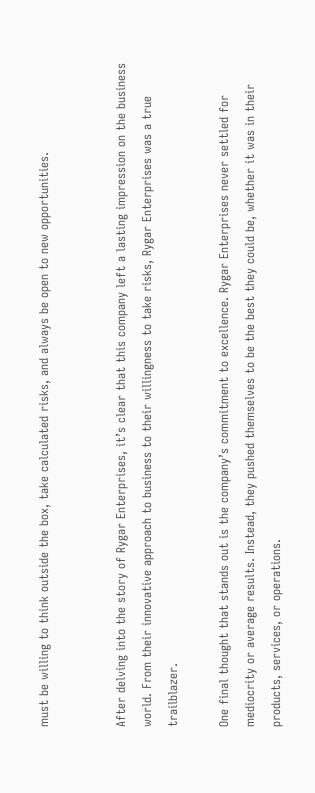must be willing to think outside the box, take calculated risks, and always be open to new opportunities.


After delving into the story of Rygar Enterprises, it’s clear that this company left a lasting impression on the business world. From their innovative approach to business to their willingness to take risks, Rygar Enterprises was a true trailblazer.

One final thought that stands out is the company’s commitment to excellence. Rygar Enterprises never settled for mediocrity or average results. Instead, they pushed themselves to be the best they could be, whether it was in their products, services, or operations.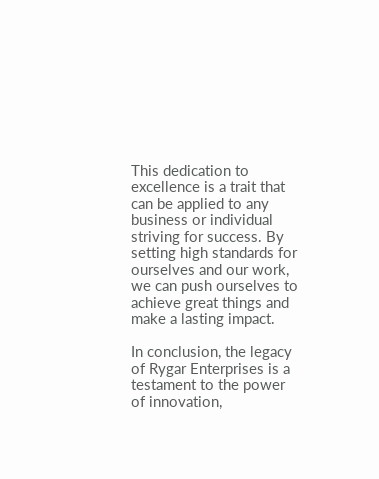This dedication to excellence is a trait that can be applied to any business or individual striving for success. By setting high standards for ourselves and our work, we can push ourselves to achieve great things and make a lasting impact.

In conclusion, the legacy of Rygar Enterprises is a testament to the power of innovation,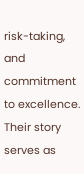risk-taking, and commitment to excellence. Their story serves as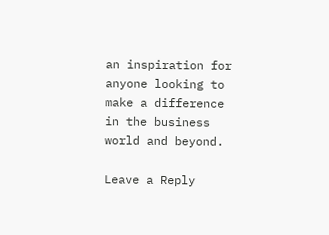an inspiration for anyone looking to make a difference in the business world and beyond.

Leave a Reply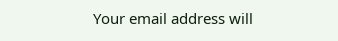Your email address will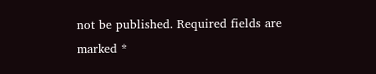not be published. Required fields are marked *